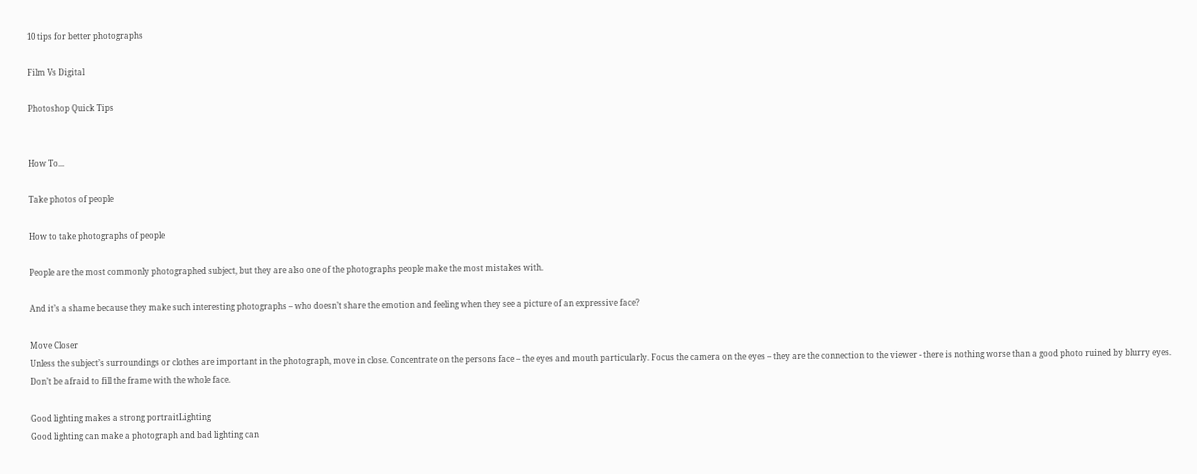10 tips for better photographs

Film Vs Digital

Photoshop Quick Tips


How To...

Take photos of people

How to take photographs of people

People are the most commonly photographed subject, but they are also one of the photographs people make the most mistakes with.

And it’s a shame because they make such interesting photographs – who doesn’t share the emotion and feeling when they see a picture of an expressive face?

Move Closer
Unless the subject’s surroundings or clothes are important in the photograph, move in close. Concentrate on the persons face – the eyes and mouth particularly. Focus the camera on the eyes – they are the connection to the viewer - there is nothing worse than a good photo ruined by blurry eyes. Don’t be afraid to fill the frame with the whole face.

Good lighting makes a strong portraitLighting
Good lighting can make a photograph and bad lighting can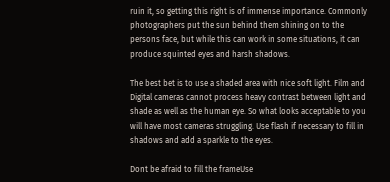ruin it, so getting this right is of immense importance. Commonly photographers put the sun behind them shining on to the persons face, but while this can work in some situations, it can produce squinted eyes and harsh shadows.

The best bet is to use a shaded area with nice soft light. Film and Digital cameras cannot process heavy contrast between light and shade as well as the human eye. So what looks acceptable to you will have most cameras struggling. Use flash if necessary to fill in shadows and add a sparkle to the eyes.

Dont be afraid to fill the frameUse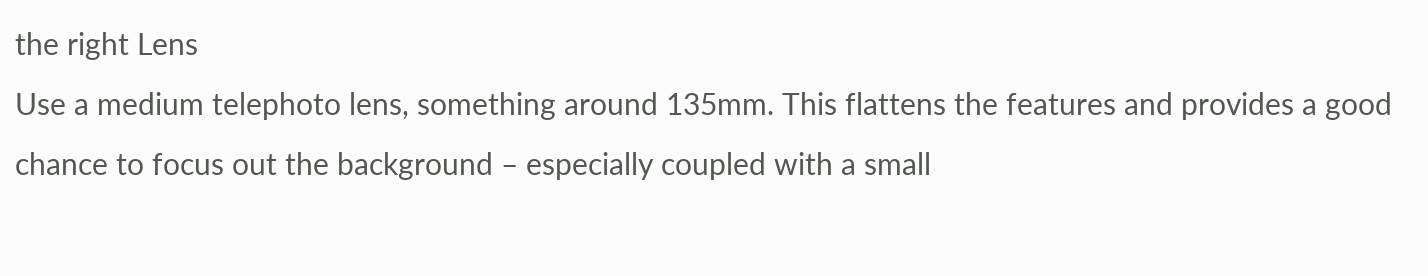the right Lens
Use a medium telephoto lens, something around 135mm. This flattens the features and provides a good chance to focus out the background – especially coupled with a small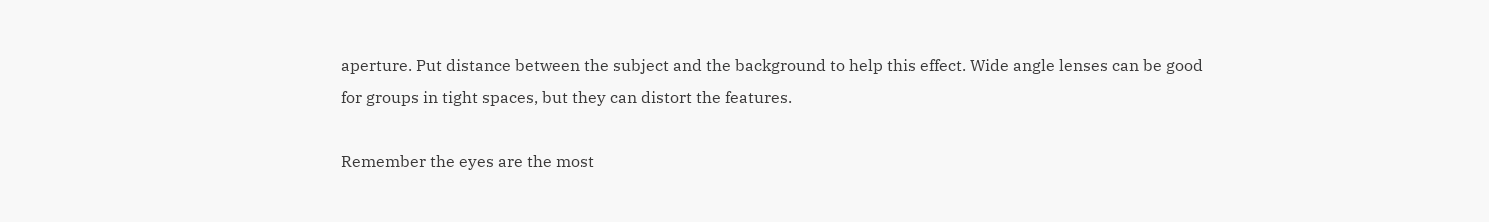aperture. Put distance between the subject and the background to help this effect. Wide angle lenses can be good for groups in tight spaces, but they can distort the features.

Remember the eyes are the most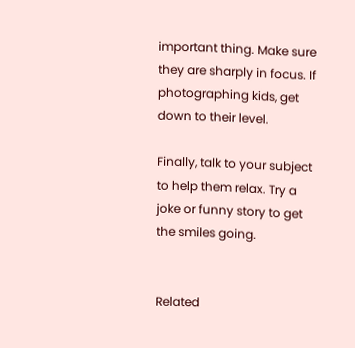important thing. Make sure they are sharply in focus. If photographing kids, get down to their level.

Finally, talk to your subject to help them relax. Try a joke or funny story to get the smiles going.


Related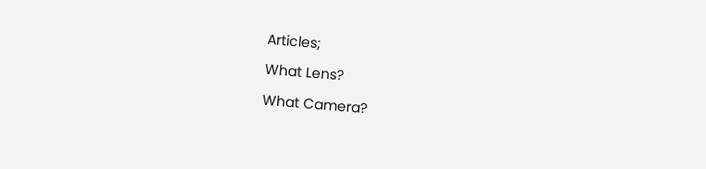Articles;

What Lens?

What Camera?